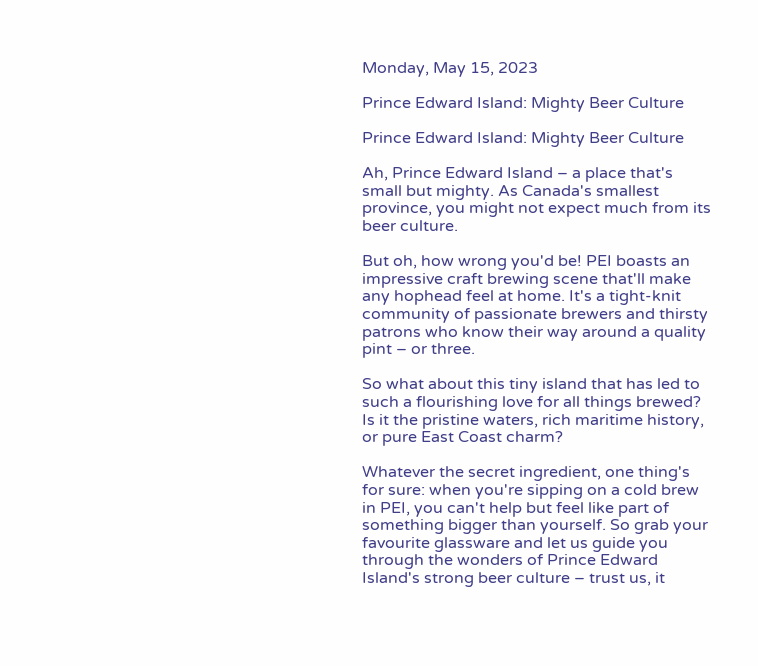Monday, May 15, 2023

Prince Edward Island: Mighty Beer Culture

Prince Edward Island: Mighty Beer Culture

Ah, Prince Edward Island – a place that's small but mighty. As Canada's smallest province, you might not expect much from its beer culture.

But oh, how wrong you'd be! PEI boasts an impressive craft brewing scene that'll make any hophead feel at home. It's a tight-knit community of passionate brewers and thirsty patrons who know their way around a quality pint – or three.

So what about this tiny island that has led to such a flourishing love for all things brewed? Is it the pristine waters, rich maritime history, or pure East Coast charm?

Whatever the secret ingredient, one thing's for sure: when you're sipping on a cold brew in PEI, you can't help but feel like part of something bigger than yourself. So grab your favourite glassware and let us guide you through the wonders of Prince Edward Island's strong beer culture – trust us, it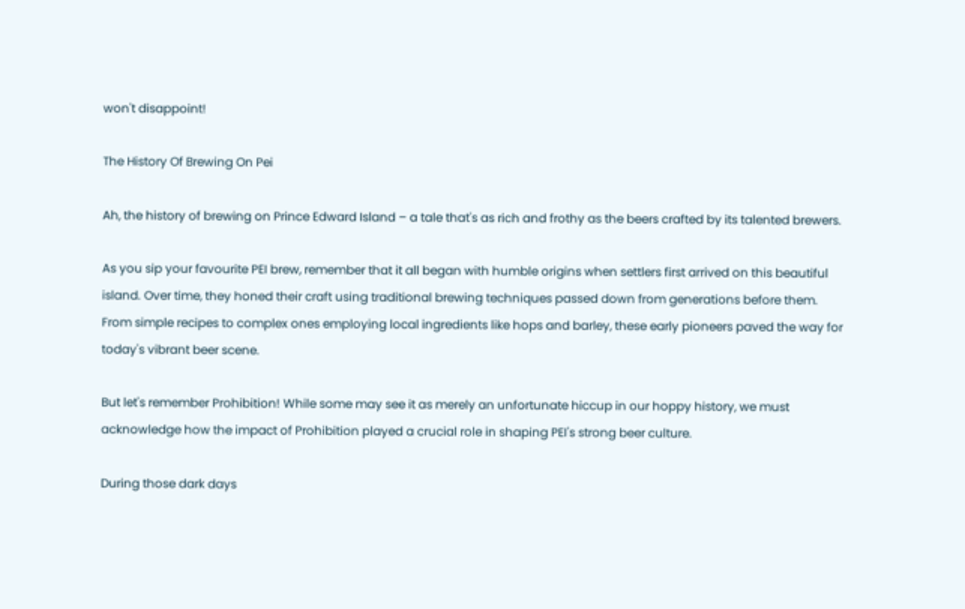won't disappoint!

The History Of Brewing On Pei

Ah, the history of brewing on Prince Edward Island – a tale that's as rich and frothy as the beers crafted by its talented brewers.

As you sip your favourite PEI brew, remember that it all began with humble origins when settlers first arrived on this beautiful island. Over time, they honed their craft using traditional brewing techniques passed down from generations before them. From simple recipes to complex ones employing local ingredients like hops and barley, these early pioneers paved the way for today's vibrant beer scene.

But let's remember Prohibition! While some may see it as merely an unfortunate hiccup in our hoppy history, we must acknowledge how the impact of Prohibition played a crucial role in shaping PEI's strong beer culture.

During those dark days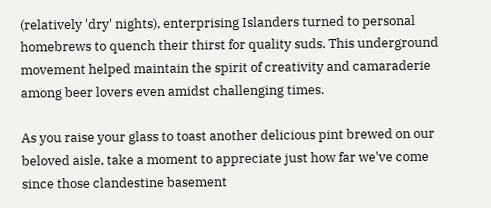(relatively 'dry' nights), enterprising Islanders turned to personal homebrews to quench their thirst for quality suds. This underground movement helped maintain the spirit of creativity and camaraderie among beer lovers even amidst challenging times.

As you raise your glass to toast another delicious pint brewed on our beloved aisle, take a moment to appreciate just how far we've come since those clandestine basement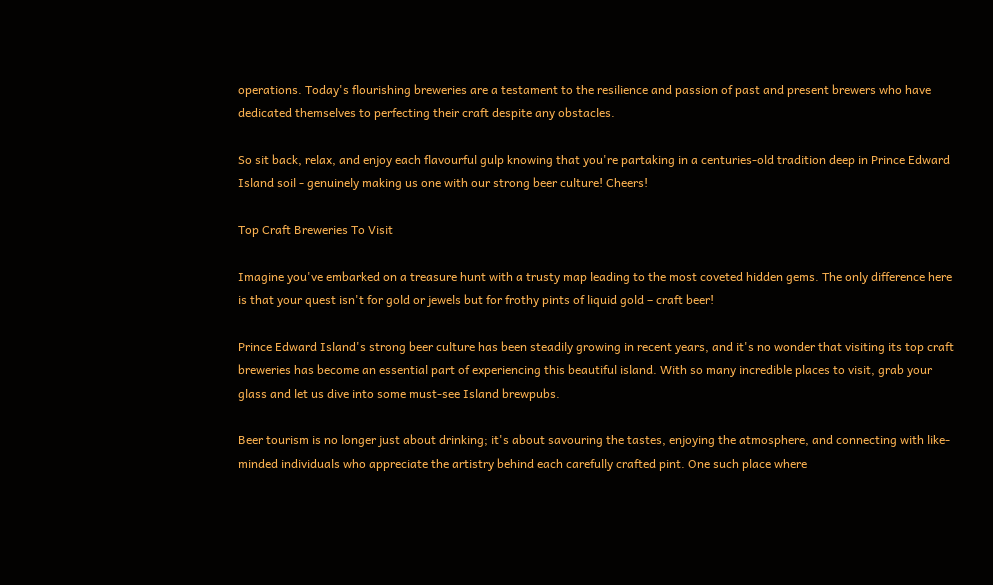operations. Today's flourishing breweries are a testament to the resilience and passion of past and present brewers who have dedicated themselves to perfecting their craft despite any obstacles.

So sit back, relax, and enjoy each flavourful gulp knowing that you're partaking in a centuries-old tradition deep in Prince Edward Island soil - genuinely making us one with our strong beer culture! Cheers!

Top Craft Breweries To Visit

Imagine you've embarked on a treasure hunt with a trusty map leading to the most coveted hidden gems. The only difference here is that your quest isn't for gold or jewels but for frothy pints of liquid gold – craft beer!

Prince Edward Island's strong beer culture has been steadily growing in recent years, and it's no wonder that visiting its top craft breweries has become an essential part of experiencing this beautiful island. With so many incredible places to visit, grab your glass and let us dive into some must-see Island brewpubs.

Beer tourism is no longer just about drinking; it's about savouring the tastes, enjoying the atmosphere, and connecting with like-minded individuals who appreciate the artistry behind each carefully crafted pint. One such place where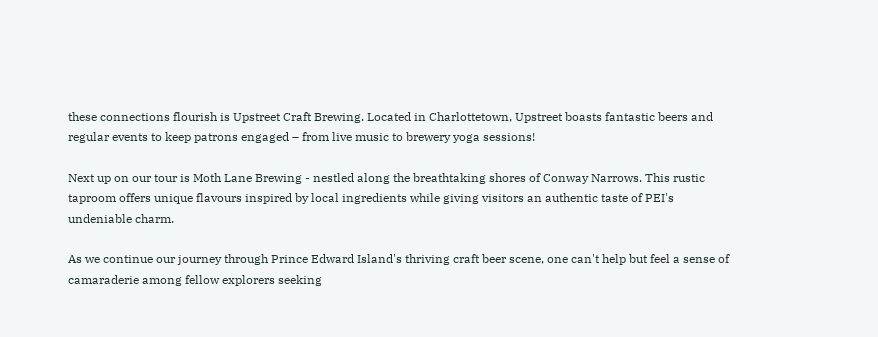these connections flourish is Upstreet Craft Brewing. Located in Charlottetown, Upstreet boasts fantastic beers and regular events to keep patrons engaged – from live music to brewery yoga sessions!

Next up on our tour is Moth Lane Brewing - nestled along the breathtaking shores of Conway Narrows. This rustic taproom offers unique flavours inspired by local ingredients while giving visitors an authentic taste of PEI's undeniable charm.

As we continue our journey through Prince Edward Island's thriving craft beer scene, one can't help but feel a sense of camaraderie among fellow explorers seeking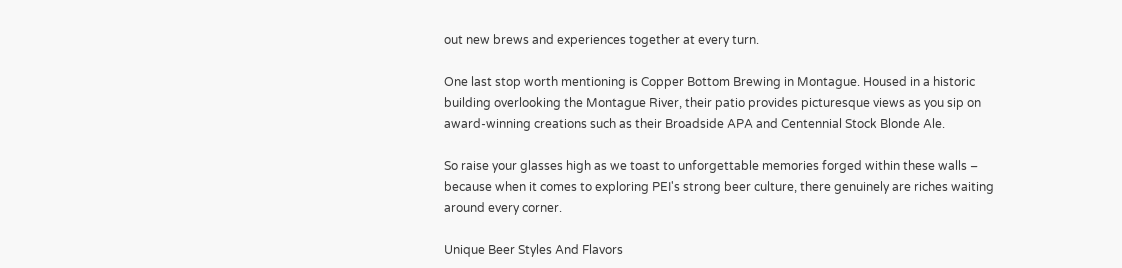out new brews and experiences together at every turn.

One last stop worth mentioning is Copper Bottom Brewing in Montague. Housed in a historic building overlooking the Montague River, their patio provides picturesque views as you sip on award-winning creations such as their Broadside APA and Centennial Stock Blonde Ale.

So raise your glasses high as we toast to unforgettable memories forged within these walls – because when it comes to exploring PEI's strong beer culture, there genuinely are riches waiting around every corner.

Unique Beer Styles And Flavors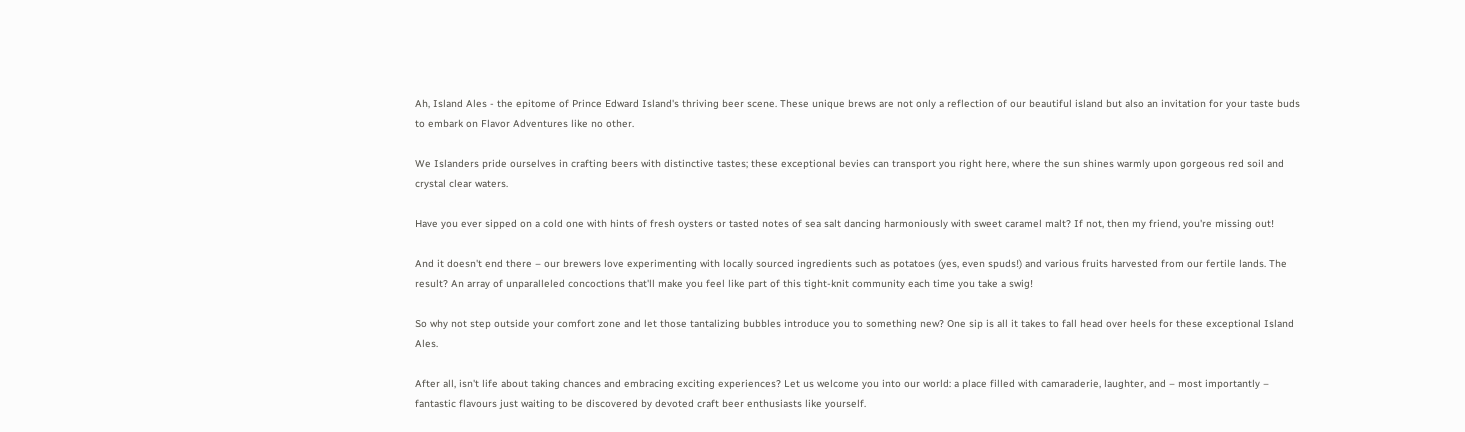Ah, Island Ales - the epitome of Prince Edward Island's thriving beer scene. These unique brews are not only a reflection of our beautiful island but also an invitation for your taste buds to embark on Flavor Adventures like no other.

We Islanders pride ourselves in crafting beers with distinctive tastes; these exceptional bevies can transport you right here, where the sun shines warmly upon gorgeous red soil and crystal clear waters.

Have you ever sipped on a cold one with hints of fresh oysters or tasted notes of sea salt dancing harmoniously with sweet caramel malt? If not, then my friend, you're missing out!

And it doesn't end there – our brewers love experimenting with locally sourced ingredients such as potatoes (yes, even spuds!) and various fruits harvested from our fertile lands. The result? An array of unparalleled concoctions that'll make you feel like part of this tight-knit community each time you take a swig!

So why not step outside your comfort zone and let those tantalizing bubbles introduce you to something new? One sip is all it takes to fall head over heels for these exceptional Island Ales.

After all, isn't life about taking chances and embracing exciting experiences? Let us welcome you into our world: a place filled with camaraderie, laughter, and – most importantly – fantastic flavours just waiting to be discovered by devoted craft beer enthusiasts like yourself.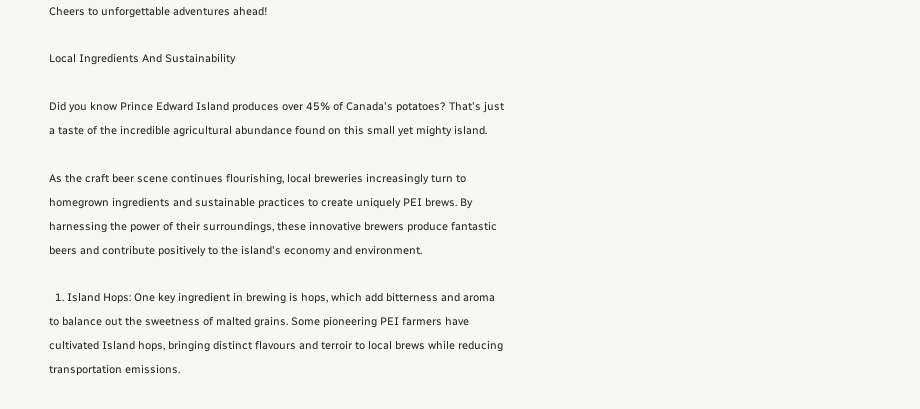Cheers to unforgettable adventures ahead!

Local Ingredients And Sustainability

Did you know Prince Edward Island produces over 45% of Canada's potatoes? That's just a taste of the incredible agricultural abundance found on this small yet mighty island.

As the craft beer scene continues flourishing, local breweries increasingly turn to homegrown ingredients and sustainable practices to create uniquely PEI brews. By harnessing the power of their surroundings, these innovative brewers produce fantastic beers and contribute positively to the island's economy and environment.

  1. Island Hops: One key ingredient in brewing is hops, which add bitterness and aroma to balance out the sweetness of malted grains. Some pioneering PEI farmers have cultivated Island hops, bringing distinct flavours and terroir to local brews while reducing transportation emissions.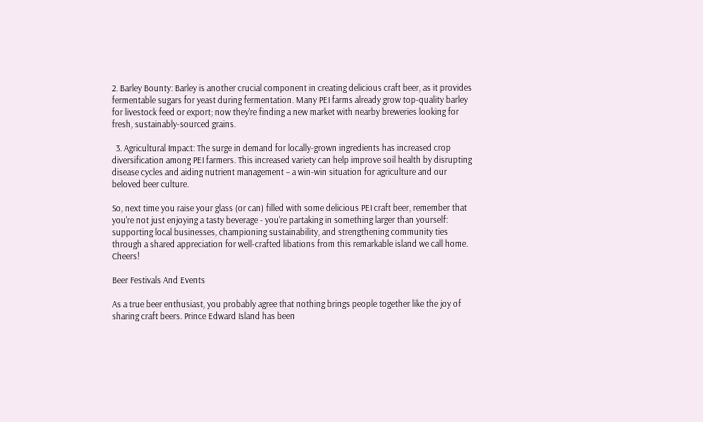2. Barley Bounty: Barley is another crucial component in creating delicious craft beer, as it provides fermentable sugars for yeast during fermentation. Many PEI farms already grow top-quality barley for livestock feed or export; now they're finding a new market with nearby breweries looking for fresh, sustainably-sourced grains.

  3. Agricultural Impact: The surge in demand for locally-grown ingredients has increased crop diversification among PEI farmers. This increased variety can help improve soil health by disrupting disease cycles and aiding nutrient management – a win-win situation for agriculture and our beloved beer culture.

So, next time you raise your glass (or can) filled with some delicious PEI craft beer, remember that you're not just enjoying a tasty beverage - you're partaking in something larger than yourself: supporting local businesses, championing sustainability, and strengthening community ties through a shared appreciation for well-crafted libations from this remarkable island we call home. Cheers!

Beer Festivals And Events

As a true beer enthusiast, you probably agree that nothing brings people together like the joy of sharing craft beers. Prince Edward Island has been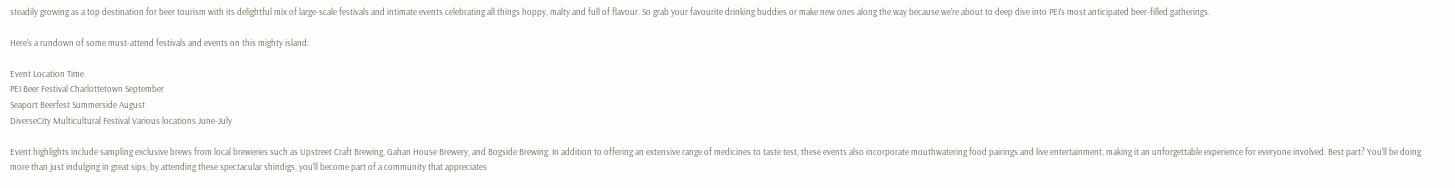steadily growing as a top destination for beer tourism with its delightful mix of large-scale festivals and intimate events celebrating all things hoppy, malty and full of flavour. So grab your favourite drinking buddies or make new ones along the way because we're about to deep dive into PEI's most anticipated beer-filled gatherings.

Here's a rundown of some must-attend festivals and events on this mighty island:

Event Location Time
PEI Beer Festival Charlottetown September
Seaport Beerfest Summerside August
DiverseCity Multicultural Festival Various locations June-July

Event highlights include sampling exclusive brews from local breweries such as Upstreet Craft Brewing, Gahan House Brewery, and Bogside Brewing. In addition to offering an extensive range of medicines to taste test, these events also incorporate mouthwatering food pairings and live entertainment, making it an unforgettable experience for everyone involved. Best part? You'll be doing more than just indulging in great sips; by attending these spectacular shindigs, you'll become part of a community that appreciates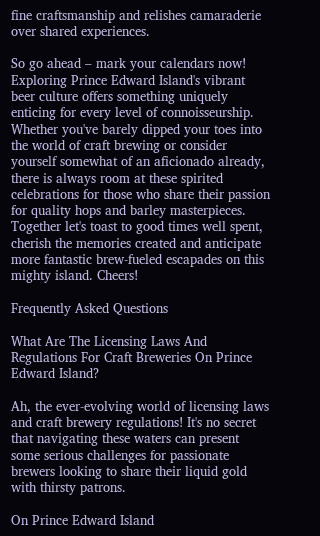fine craftsmanship and relishes camaraderie over shared experiences.

So go ahead – mark your calendars now! Exploring Prince Edward Island's vibrant beer culture offers something uniquely enticing for every level of connoisseurship. Whether you've barely dipped your toes into the world of craft brewing or consider yourself somewhat of an aficionado already, there is always room at these spirited celebrations for those who share their passion for quality hops and barley masterpieces. Together let's toast to good times well spent, cherish the memories created and anticipate more fantastic brew-fueled escapades on this mighty island. Cheers!

Frequently Asked Questions

What Are The Licensing Laws And Regulations For Craft Breweries On Prince Edward Island?

Ah, the ever-evolving world of licensing laws and craft brewery regulations! It's no secret that navigating these waters can present some serious challenges for passionate brewers looking to share their liquid gold with thirsty patrons.

On Prince Edward Island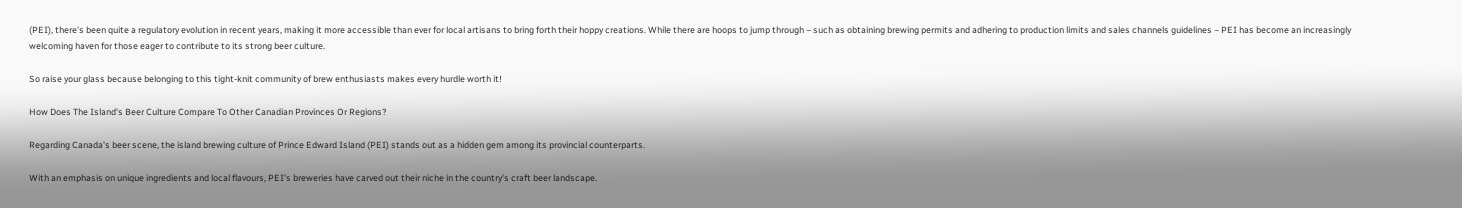(PEI), there's been quite a regulatory evolution in recent years, making it more accessible than ever for local artisans to bring forth their hoppy creations. While there are hoops to jump through – such as obtaining brewing permits and adhering to production limits and sales channels guidelines – PEI has become an increasingly welcoming haven for those eager to contribute to its strong beer culture.

So raise your glass because belonging to this tight-knit community of brew enthusiasts makes every hurdle worth it!

How Does The Island's Beer Culture Compare To Other Canadian Provinces Or Regions?

Regarding Canada's beer scene, the island brewing culture of Prince Edward Island (PEI) stands out as a hidden gem among its provincial counterparts.

With an emphasis on unique ingredients and local flavours, PEI's breweries have carved out their niche in the country's craft beer landscape.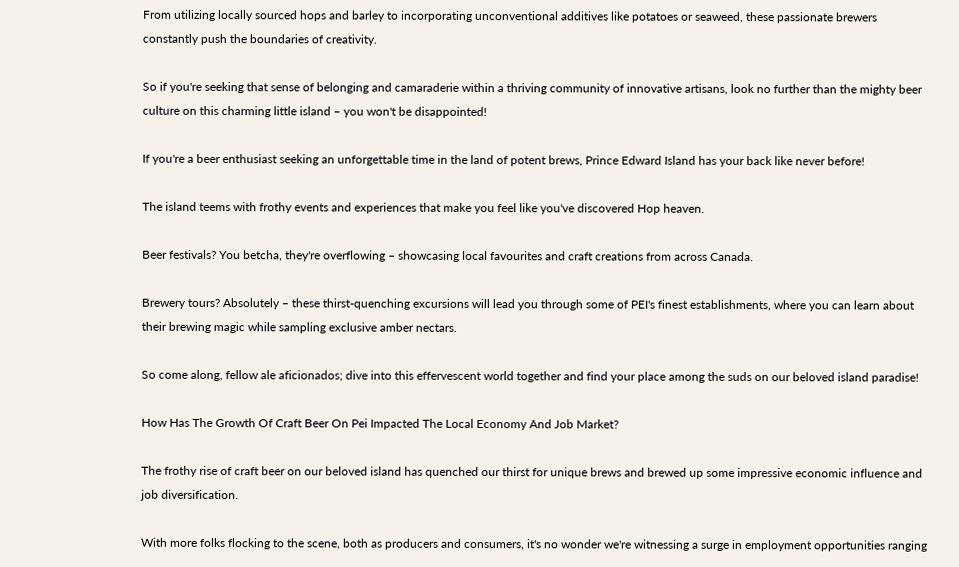From utilizing locally sourced hops and barley to incorporating unconventional additives like potatoes or seaweed, these passionate brewers constantly push the boundaries of creativity.

So if you're seeking that sense of belonging and camaraderie within a thriving community of innovative artisans, look no further than the mighty beer culture on this charming little island – you won't be disappointed!

If you're a beer enthusiast seeking an unforgettable time in the land of potent brews, Prince Edward Island has your back like never before!

The island teems with frothy events and experiences that make you feel like you've discovered Hop heaven.

Beer festivals? You betcha, they're overflowing – showcasing local favourites and craft creations from across Canada.

Brewery tours? Absolutely – these thirst-quenching excursions will lead you through some of PEI's finest establishments, where you can learn about their brewing magic while sampling exclusive amber nectars.

So come along, fellow ale aficionados; dive into this effervescent world together and find your place among the suds on our beloved island paradise!

How Has The Growth Of Craft Beer On Pei Impacted The Local Economy And Job Market?

The frothy rise of craft beer on our beloved island has quenched our thirst for unique brews and brewed up some impressive economic influence and job diversification.

With more folks flocking to the scene, both as producers and consumers, it's no wonder we're witnessing a surge in employment opportunities ranging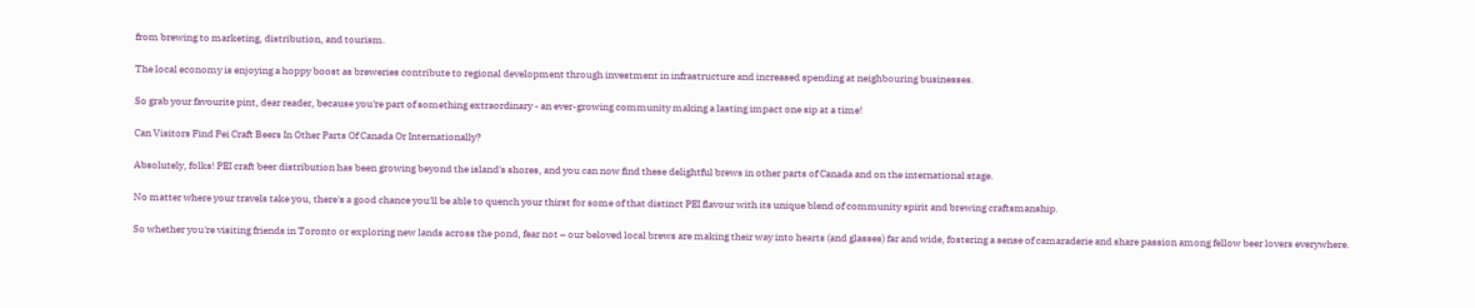from brewing to marketing, distribution, and tourism.

The local economy is enjoying a hoppy boost as breweries contribute to regional development through investment in infrastructure and increased spending at neighbouring businesses.

So grab your favourite pint, dear reader, because you're part of something extraordinary - an ever-growing community making a lasting impact one sip at a time!

Can Visitors Find Pei Craft Beers In Other Parts Of Canada Or Internationally?

Absolutely, folks! PEI craft beer distribution has been growing beyond the island's shores, and you can now find these delightful brews in other parts of Canada and on the international stage.

No matter where your travels take you, there's a good chance you'll be able to quench your thirst for some of that distinct PEI flavour with its unique blend of community spirit and brewing craftsmanship.

So whether you're visiting friends in Toronto or exploring new lands across the pond, fear not – our beloved local brews are making their way into hearts (and glasses) far and wide, fostering a sense of camaraderie and share passion among fellow beer lovers everywhere.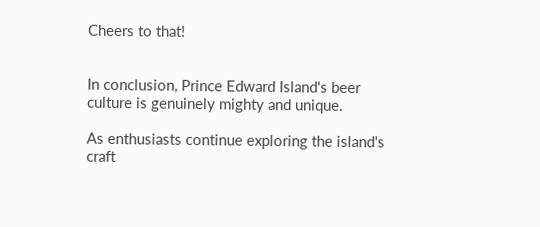Cheers to that!


In conclusion, Prince Edward Island's beer culture is genuinely mighty and unique.

As enthusiasts continue exploring the island's craft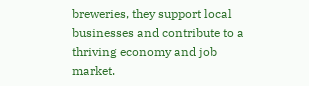breweries, they support local businesses and contribute to a thriving economy and job market.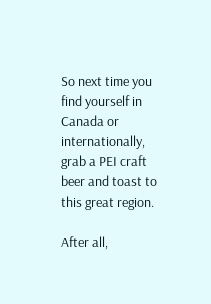So next time you find yourself in Canada or internationally, grab a PEI craft beer and toast to this great region.

After all,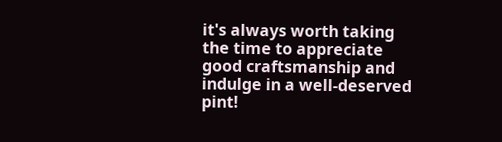it's always worth taking the time to appreciate good craftsmanship and indulge in a well-deserved pint!